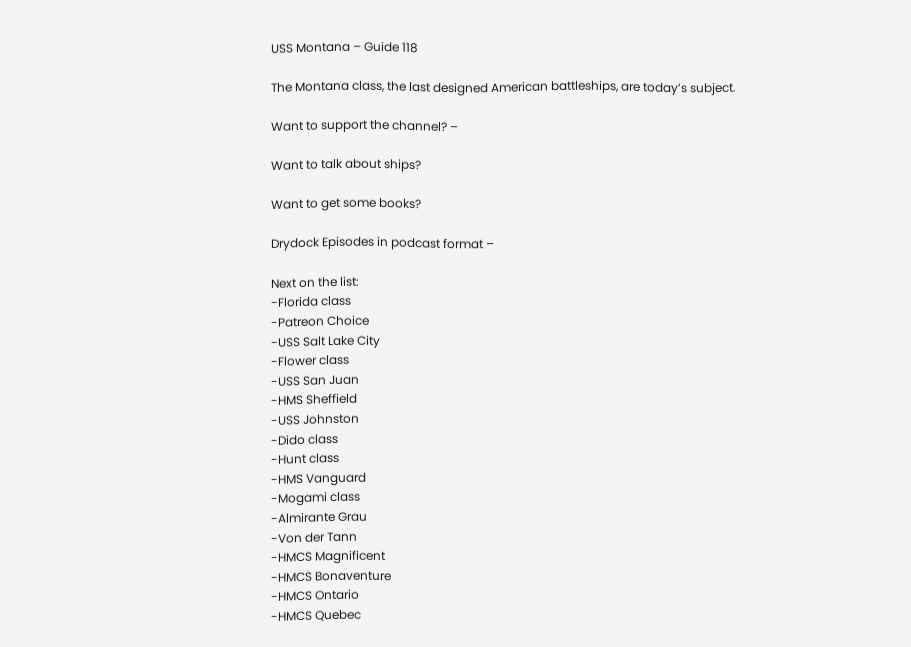USS Montana – Guide 118

The Montana class, the last designed American battleships, are today’s subject.

Want to support the channel? –

Want to talk about ships?

Want to get some books?

Drydock Episodes in podcast format –

Next on the list:
-Florida class
-Patreon Choice
-USS Salt Lake City
-Flower class
-USS San Juan
-HMS Sheffield
-USS Johnston
-Dido class
-Hunt class
-HMS Vanguard
-Mogami class
-Almirante Grau
-Von der Tann
-HMCS Magnificent
-HMCS Bonaventure
-HMCS Ontario
-HMCS Quebec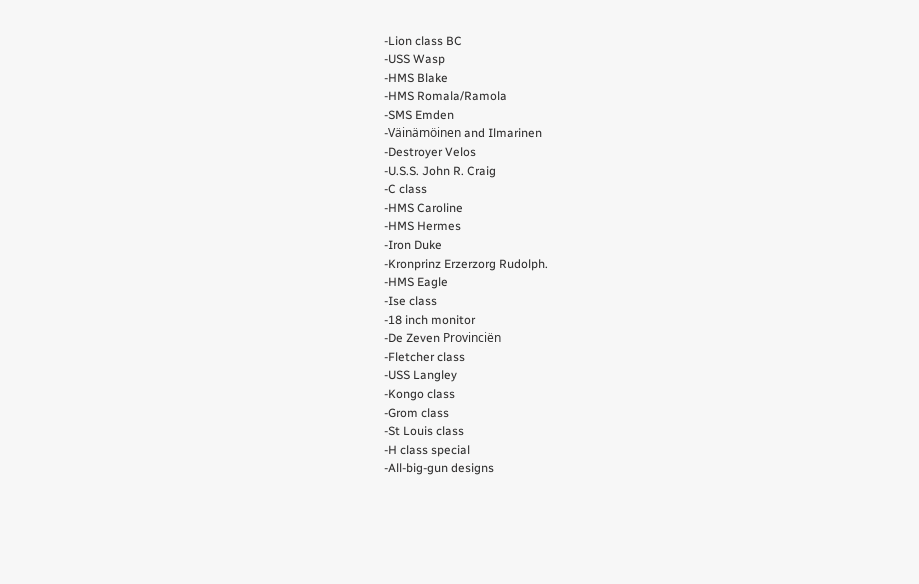-Lion class BC
-USS Wasp
-HMS Blake
-HMS Romala/Ramola
-SMS Emden
-Väinämöinen and Ilmarinen
-Destroyer Velos
-U.S.S. John R. Craig
-C class
-HMS Caroline
-HMS Hermes
-Iron Duke
-Kronprinz Erzerzorg Rudolph.
-HMS Eagle
-Ise class
-18 inch monitor
-De Zeven Provinciën
-Fletcher class
-USS Langley
-Kongo class
-Grom class
-St Louis class
-H class special
-All-big-gun designs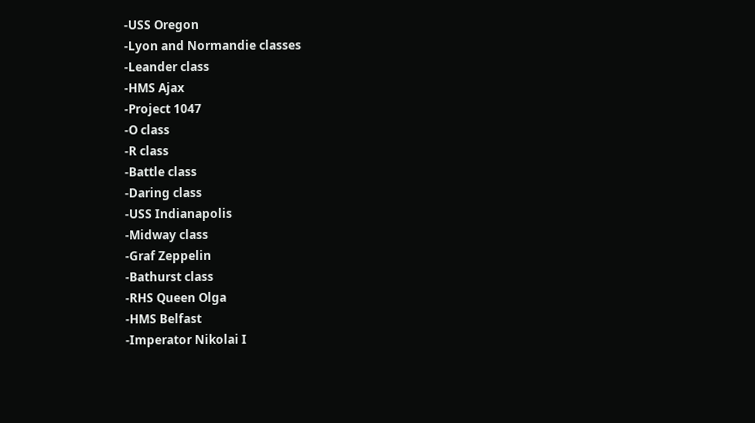-USS Oregon
-Lyon and Normandie classes
-Leander class
-HMS Ajax
-Project 1047
-O class
-R class
-Battle class
-Daring class
-USS Indianapolis
-Midway class
-Graf Zeppelin
-Bathurst class
-RHS Queen Olga
-HMS Belfast
-Imperator Nikolai I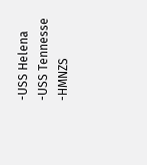-USS Helena
-USS Tennesse
-HMNZS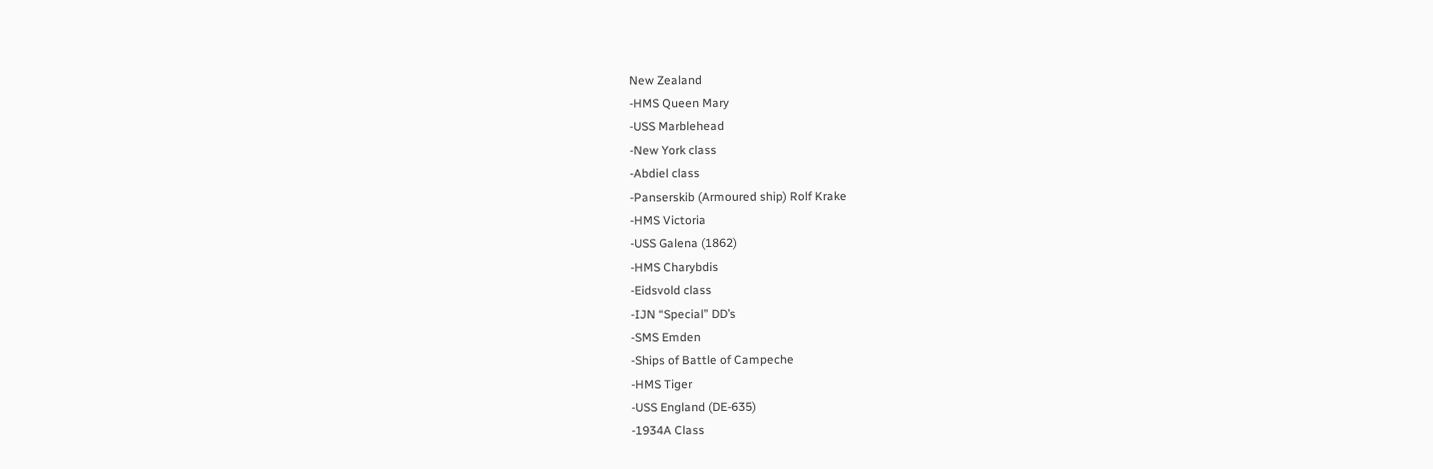New Zealand
-HMS Queen Mary
-USS Marblehead
-New York class
-Abdiel class
-Panserskib (Armoured ship) Rolf Krake
-HMS Victoria
-USS Galena (1862)
-HMS Charybdis
-Eidsvold class
-IJN “Special” DD’s
-SMS Emden
-Ships of Battle of Campeche
-HMS Tiger
-USS England (DE-635)
-1934A Class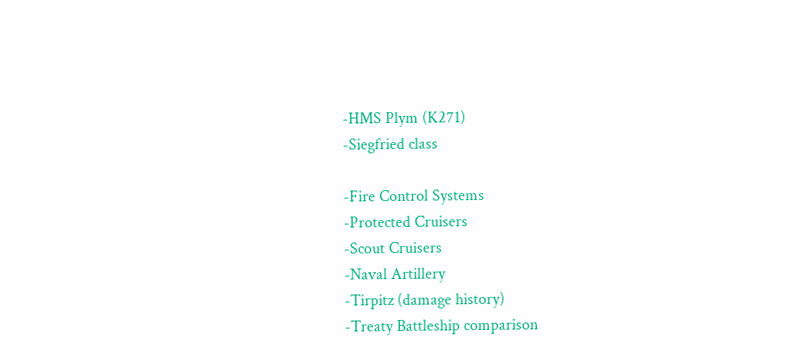-HMS Plym (K271)
-Siegfried class

-Fire Control Systems
-Protected Cruisers
-Scout Cruisers
-Naval Artillery
-Tirpitz (damage history)
-Treaty Battleship comparison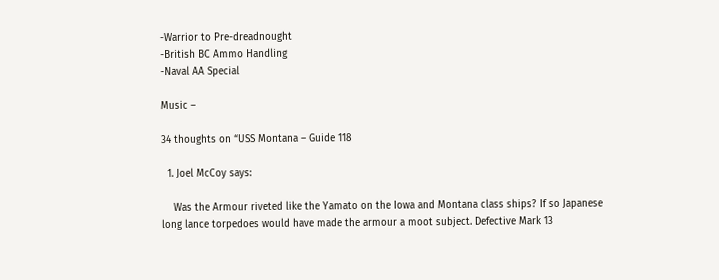-Warrior to Pre-dreadnought
-British BC Ammo Handling
-Naval AA Special

Music –

34 thoughts on “USS Montana – Guide 118

  1. Joel McCoy says:

    Was the Armour riveted like the Yamato on the Iowa and Montana class ships? If so Japanese long lance torpedoes would have made the armour a moot subject. Defective Mark 13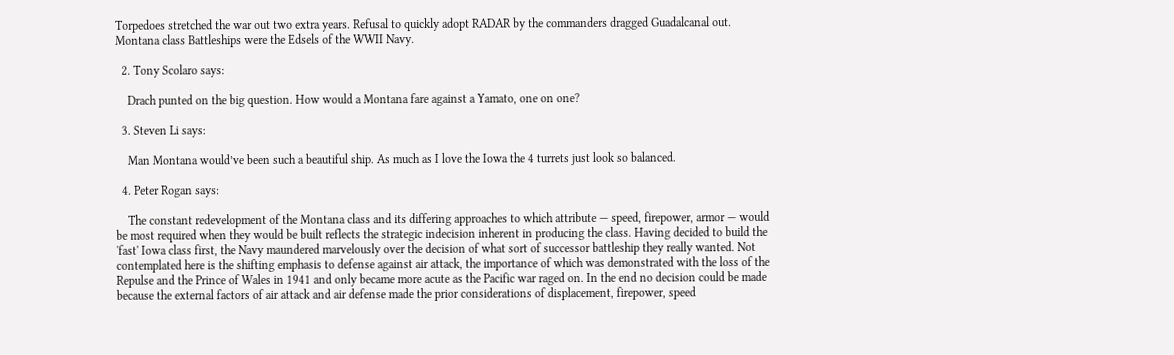Torpedoes stretched the war out two extra years. Refusal to quickly adopt RADAR by the commanders dragged Guadalcanal out. Montana class Battleships were the Edsels of the WWII Navy.

  2. Tony Scolaro says:

    Drach punted on the big question. How would a Montana fare against a Yamato, one on one?

  3. Steven Li says:

    Man Montana would’ve been such a beautiful ship. As much as I love the Iowa the 4 turrets just look so balanced.

  4. Peter Rogan says:

    The constant redevelopment of the Montana class and its differing approaches to which attribute — speed, firepower, armor — would be most required when they would be built reflects the strategic indecision inherent in producing the class. Having decided to build the 'fast' Iowa class first, the Navy maundered marvelously over the decision of what sort of successor battleship they really wanted. Not contemplated here is the shifting emphasis to defense against air attack, the importance of which was demonstrated with the loss of the Repulse and the Prince of Wales in 1941 and only became more acute as the Pacific war raged on. In the end no decision could be made because the external factors of air attack and air defense made the prior considerations of displacement, firepower, speed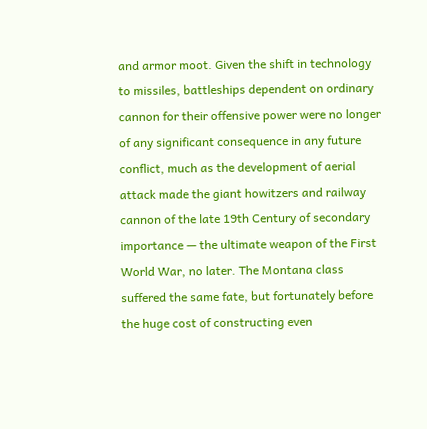and armor moot. Given the shift in technology to missiles, battleships dependent on ordinary cannon for their offensive power were no longer of any significant consequence in any future conflict, much as the development of aerial attack made the giant howitzers and railway cannon of the late 19th Century of secondary importance — the ultimate weapon of the First World War, no later. The Montana class suffered the same fate, but fortunately before the huge cost of constructing even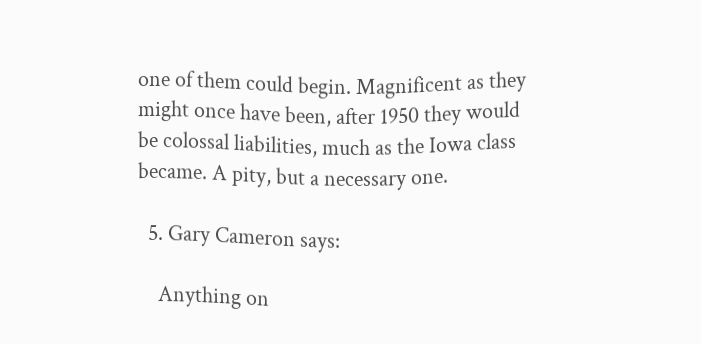one of them could begin. Magnificent as they might once have been, after 1950 they would be colossal liabilities, much as the Iowa class became. A pity, but a necessary one.

  5. Gary Cameron says:

    Anything on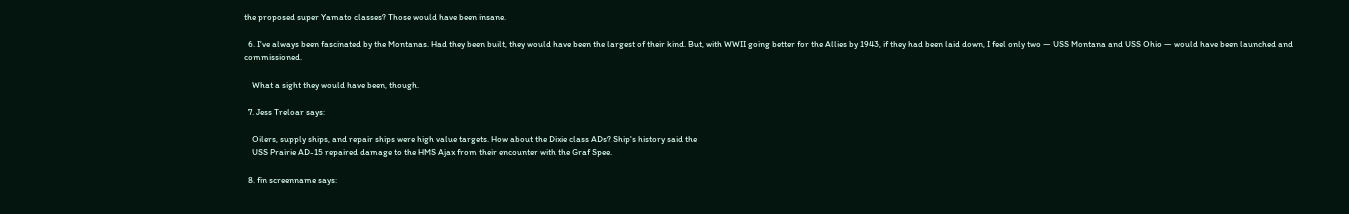the proposed super Yamato classes? Those would have been insane.

  6. I've always been fascinated by the Montanas. Had they been built, they would have been the largest of their kind. But, with WWII going better for the Allies by 1943, if they had been laid down, I feel only two — USS Montana and USS Ohio — would have been launched and commissioned.

    What a sight they would have been, though.

  7. Jess Treloar says:

    Oilers, supply ships, and repair ships were high value targets. How about the Dixie class ADs? Ship's history said the
    USS Prairie AD-15 repaired damage to the HMS Ajax from their encounter with the Graf Spee.

  8. fin screenname says: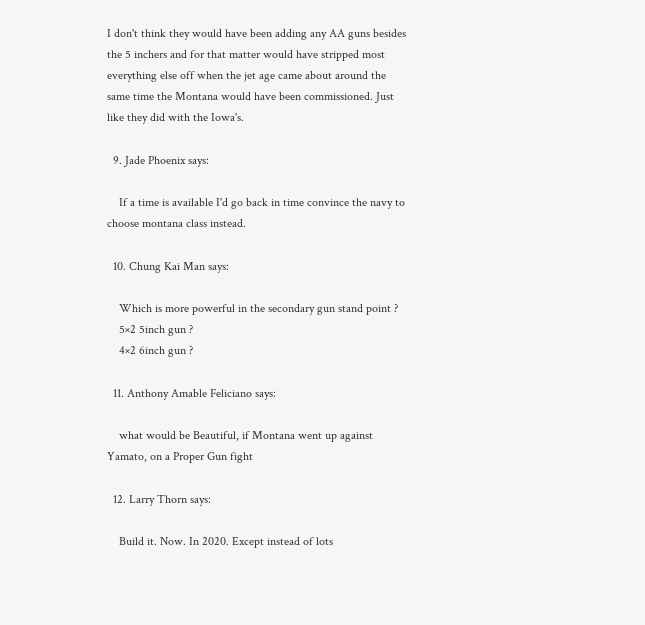I don't think they would have been adding any AA guns besides the 5 inchers and for that matter would have stripped most everything else off when the jet age came about around the same time the Montana would have been commissioned. Just like they did with the Iowa's.

  9. Jade Phoenix says:

    If a time is available I'd go back in time convince the navy to choose montana class instead.

  10. Chung Kai Man says:

    Which is more powerful in the secondary gun stand point ?
    5×2 5inch gun ?
    4×2 6inch gun ?

  11. Anthony Amable Feliciano says:

    what would be Beautiful, if Montana went up against Yamato, on a Proper Gun fight

  12. Larry Thorn says:

    Build it. Now. In 2020. Except instead of lots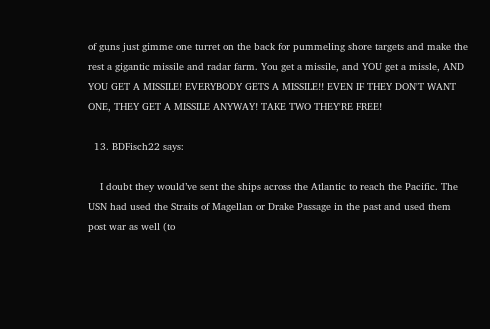of guns just gimme one turret on the back for pummeling shore targets and make the rest a gigantic missile and radar farm. You get a missile, and YOU get a missle, AND YOU GET A MISSILE! EVERYBODY GETS A MISSILE!! EVEN IF THEY DON'T WANT ONE, THEY GET A MISSILE ANYWAY! TAKE TWO THEY'RE FREE!

  13. BDFisch22 says:

    I doubt they would’ve sent the ships across the Atlantic to reach the Pacific. The USN had used the Straits of Magellan or Drake Passage in the past and used them post war as well (to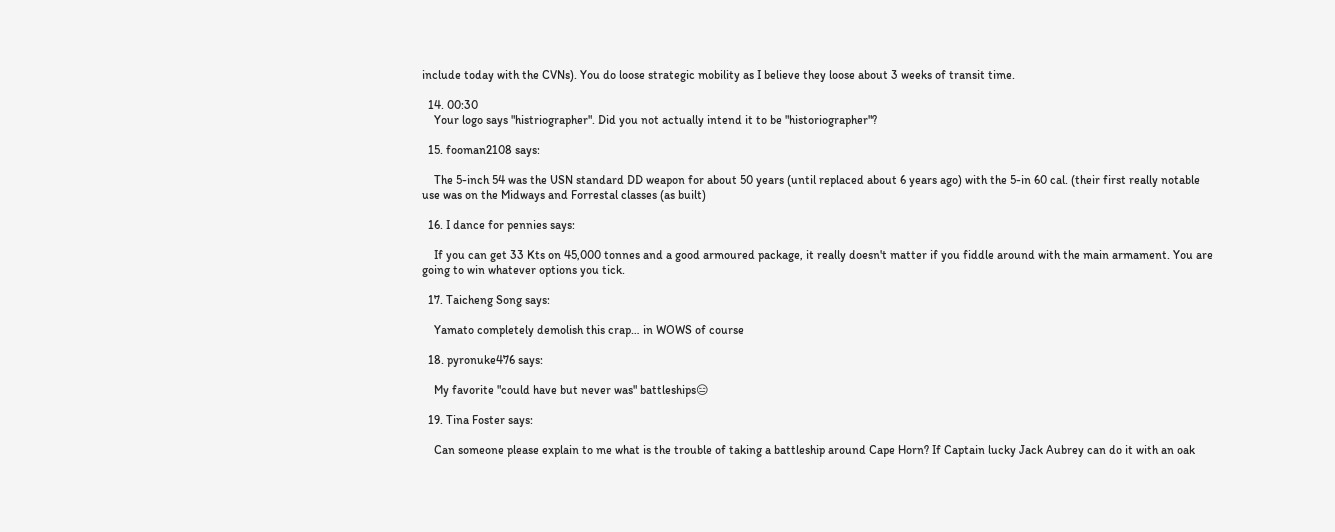include today with the CVNs). You do loose strategic mobility as I believe they loose about 3 weeks of transit time.

  14. 00:30
    Your logo says "histriographer". Did you not actually intend it to be "historiographer"?

  15. fooman2108 says:

    The 5-inch 54 was the USN standard DD weapon for about 50 years (until replaced about 6 years ago) with the 5-in 60 cal. (their first really notable use was on the Midways and Forrestal classes (as built)

  16. I dance for pennies says:

    If you can get 33 Kts on 45,000 tonnes and a good armoured package, it really doesn't matter if you fiddle around with the main armament. You are going to win whatever options you tick.

  17. Taicheng Song says:

    Yamato completely demolish this crap… in WOWS of course

  18. pyronuke476 says:

    My favorite "could have but never was" battleships😑

  19. Tina Foster says:

    Can someone please explain to me what is the trouble of taking a battleship around Cape Horn? If Captain lucky Jack Aubrey can do it with an oak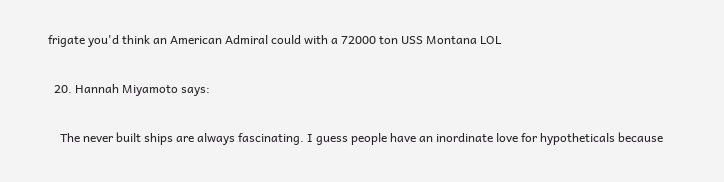frigate you'd think an American Admiral could with a 72000 ton USS Montana LOL

  20. Hannah Miyamoto says:

    The never built ships are always fascinating. I guess people have an inordinate love for hypotheticals because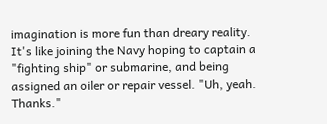imagination is more fun than dreary reality. It's like joining the Navy hoping to captain a "fighting ship" or submarine, and being assigned an oiler or repair vessel. "Uh, yeah. Thanks."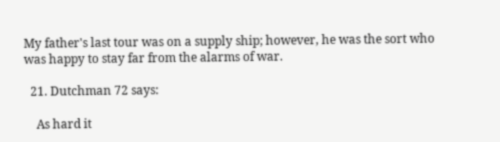My father's last tour was on a supply ship; however, he was the sort who was happy to stay far from the alarms of war.

  21. Dutchman 72 says:

    As hard it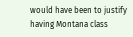would have been to justify having Montana class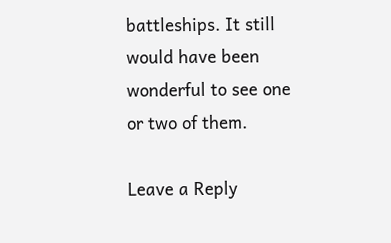battleships. It still would have been wonderful to see one or two of them.

Leave a Reply